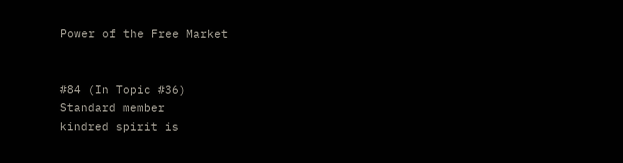Power of the Free Market


#84 (In Topic #36)
Standard member
kindred spirit is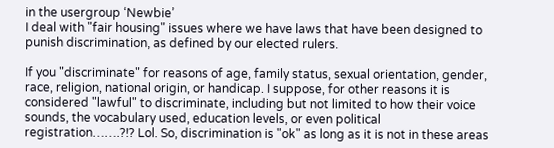in the usergroup ‘Newbie’
I deal with "fair housing" issues where we have laws that have been designed to punish discrimination, as defined by our elected rulers.

If you "discriminate" for reasons of age, family status, sexual orientation, gender, race, religion, national origin, or handicap. I suppose, for other reasons it is considered "lawful" to discriminate, including but not limited to how their voice sounds, the vocabulary used, education levels, or even political registration…….?!? Lol. So, discrimination is "ok" as long as it is not in these areas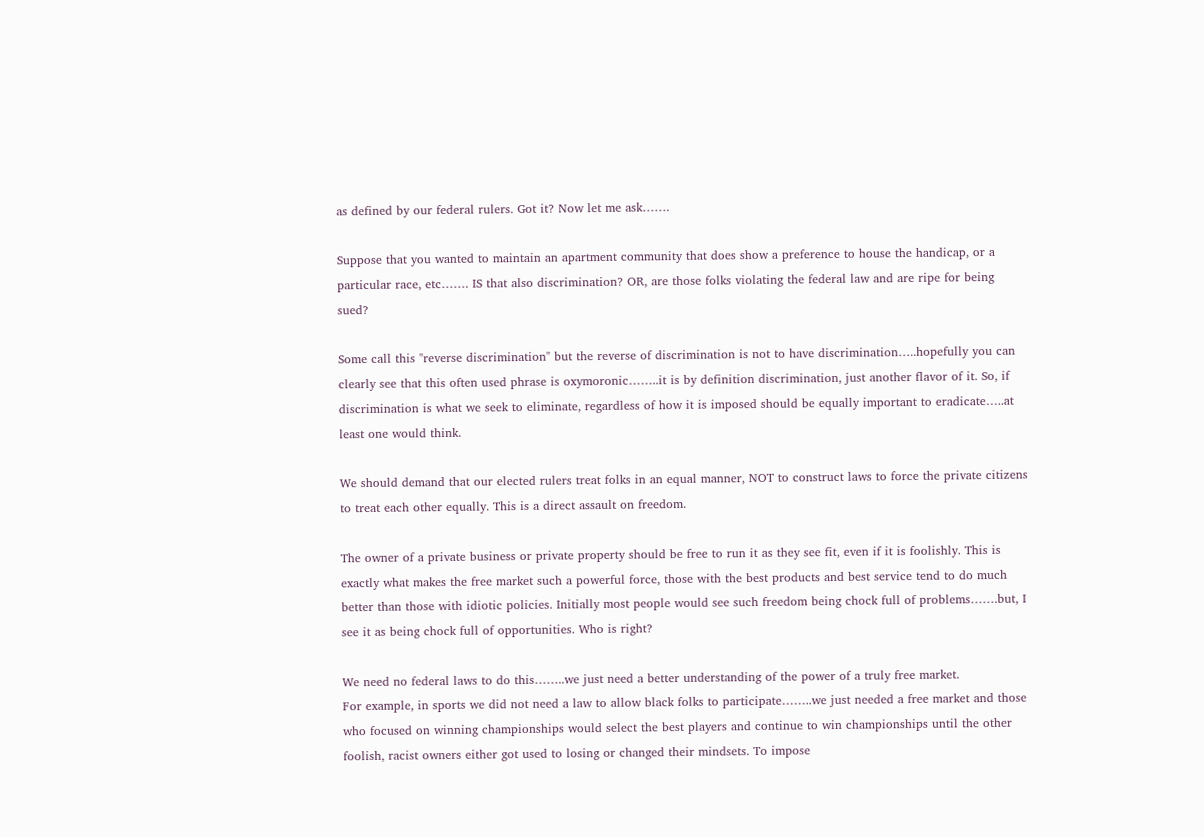as defined by our federal rulers. Got it? Now let me ask…….

Suppose that you wanted to maintain an apartment community that does show a preference to house the handicap, or a particular race, etc……. IS that also discrimination? OR, are those folks violating the federal law and are ripe for being sued?

Some call this "reverse discrimination" but the reverse of discrimination is not to have discrimination…..hopefully you can clearly see that this often used phrase is oxymoronic……..it is by definition discrimination, just another flavor of it. So, if discrimination is what we seek to eliminate, regardless of how it is imposed should be equally important to eradicate…..at least one would think.

We should demand that our elected rulers treat folks in an equal manner, NOT to construct laws to force the private citizens to treat each other equally. This is a direct assault on freedom.

The owner of a private business or private property should be free to run it as they see fit, even if it is foolishly. This is exactly what makes the free market such a powerful force, those with the best products and best service tend to do much better than those with idiotic policies. Initially most people would see such freedom being chock full of problems…….but, I see it as being chock full of opportunities. Who is right?

We need no federal laws to do this……..we just need a better understanding of the power of a truly free market.
For example, in sports we did not need a law to allow black folks to participate……..we just needed a free market and those who focused on winning championships would select the best players and continue to win championships until the other foolish, racist owners either got used to losing or changed their mindsets. To impose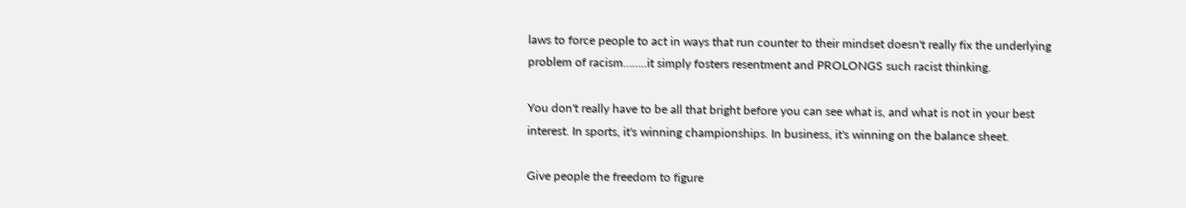laws to force people to act in ways that run counter to their mindset doesn't really fix the underlying problem of racism……..it simply fosters resentment and PROLONGS such racist thinking.

You don't really have to be all that bright before you can see what is, and what is not in your best interest. In sports, it's winning championships. In business, it's winning on the balance sheet.

Give people the freedom to figure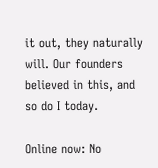it out, they naturally will. Our founders believed in this, and so do I today.

Online now: No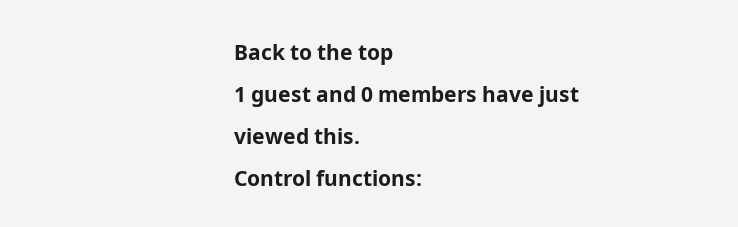Back to the top
1 guest and 0 members have just viewed this.
Control functions: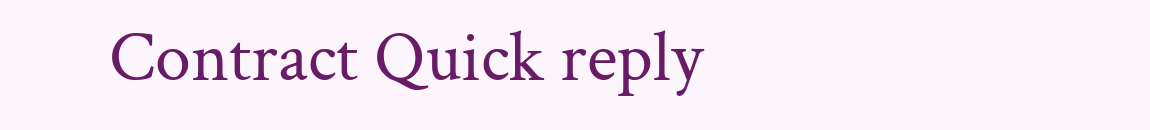Contract Quick reply